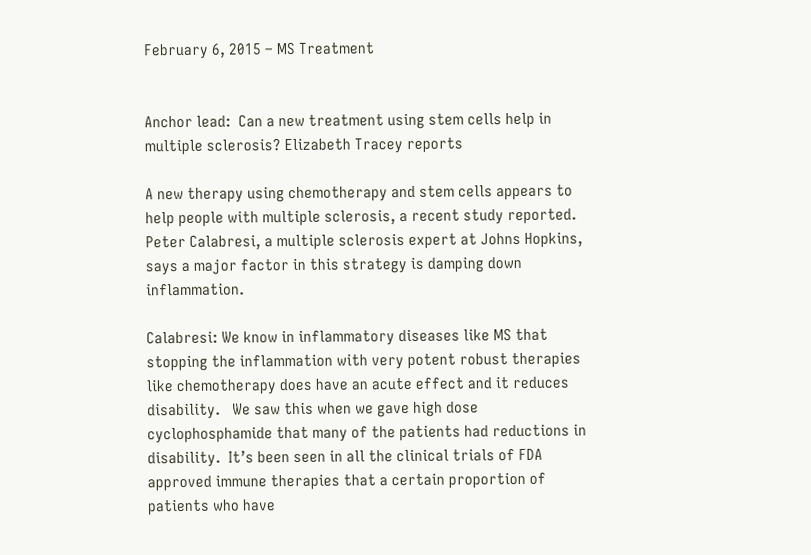February 6, 2015 – MS Treatment


Anchor lead:  Can a new treatment using stem cells help in multiple sclerosis? Elizabeth Tracey reports

A new therapy using chemotherapy and stem cells appears to help people with multiple sclerosis, a recent study reported.  Peter Calabresi, a multiple sclerosis expert at Johns Hopkins, says a major factor in this strategy is damping down inflammation.

Calabresi: We know in inflammatory diseases like MS that stopping the inflammation with very potent robust therapies like chemotherapy does have an acute effect and it reduces disability.   We saw this when we gave high dose cyclophosphamide that many of the patients had reductions in disability.  It’s been seen in all the clinical trials of FDA approved immune therapies that a certain proportion of patients who have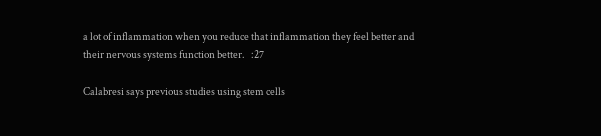a lot of inflammation when you reduce that inflammation they feel better and their nervous systems function better.   :27

Calabresi says previous studies using stem cells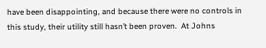have been disappointing, and because there were no controls in this study, their utility still hasn’t been proven.  At Johns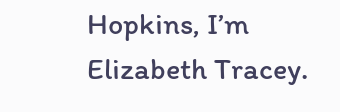Hopkins, I’m Elizabeth Tracey.